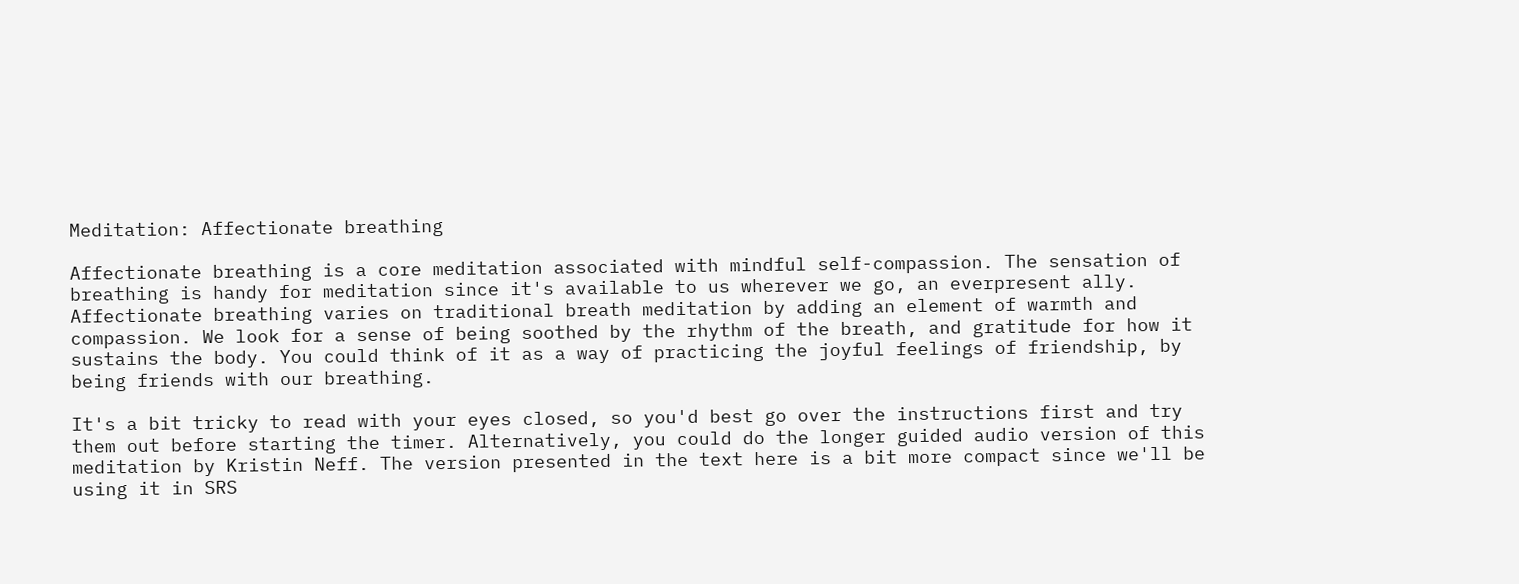Meditation: Affectionate breathing

Affectionate breathing is a core meditation associated with mindful self-compassion. The sensation of breathing is handy for meditation since it's available to us wherever we go, an everpresent ally. Affectionate breathing varies on traditional breath meditation by adding an element of warmth and compassion. We look for a sense of being soothed by the rhythm of the breath, and gratitude for how it sustains the body. You could think of it as a way of practicing the joyful feelings of friendship, by being friends with our breathing.

It's a bit tricky to read with your eyes closed, so you'd best go over the instructions first and try them out before starting the timer. Alternatively, you could do the longer guided audio version of this meditation by Kristin Neff. The version presented in the text here is a bit more compact since we'll be using it in SRS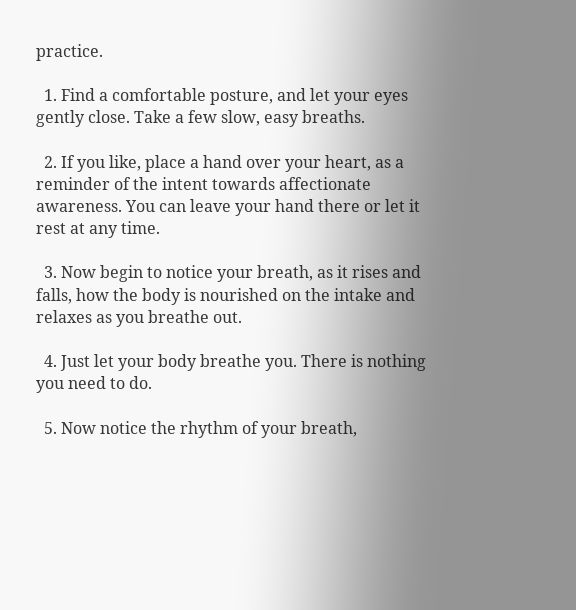practice.

  1. Find a comfortable posture, and let your eyes gently close. Take a few slow, easy breaths.

  2. If you like, place a hand over your heart, as a reminder of the intent towards affectionate awareness. You can leave your hand there or let it rest at any time.

  3. Now begin to notice your breath, as it rises and falls, how the body is nourished on the intake and relaxes as you breathe out.

  4. Just let your body breathe you. There is nothing you need to do.

  5. Now notice the rhythm of your breath,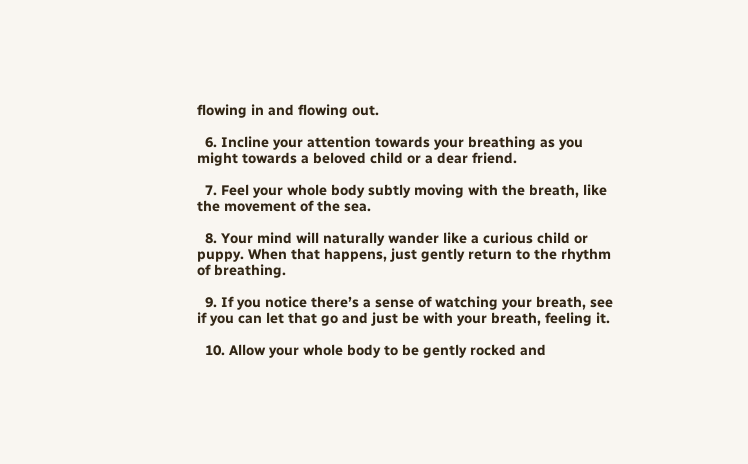flowing in and flowing out.

  6. Incline your attention towards your breathing as you might towards a beloved child or a dear friend.

  7. Feel your whole body subtly moving with the breath, like the movement of the sea.

  8. Your mind will naturally wander like a curious child or puppy. When that happens, just gently return to the rhythm of breathing.

  9. If you notice there’s a sense of watching your breath, see if you can let that go and just be with your breath, feeling it.

  10. Allow your whole body to be gently rocked and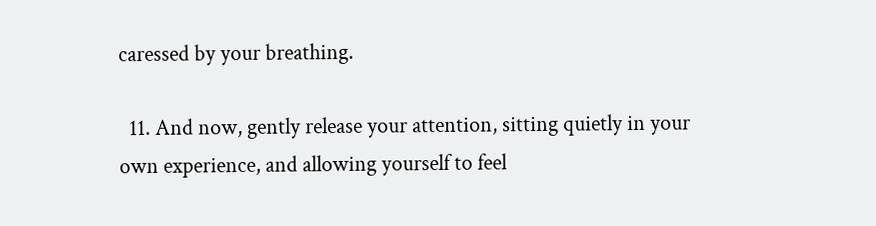caressed by your breathing.

  11. And now, gently release your attention, sitting quietly in your own experience, and allowing yourself to feel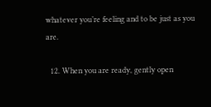whatever you’re feeling and to be just as you are.

  12. When you are ready, gently open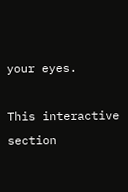your eyes.

This interactive section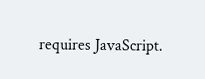requires JavaScript.